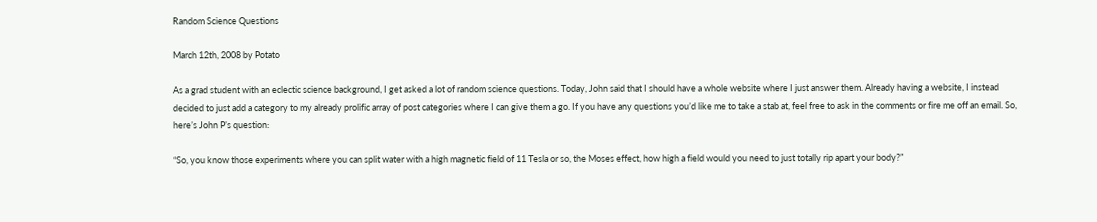Random Science Questions

March 12th, 2008 by Potato

As a grad student with an eclectic science background, I get asked a lot of random science questions. Today, John said that I should have a whole website where I just answer them. Already having a website, I instead decided to just add a category to my already prolific array of post categories where I can give them a go. If you have any questions you’d like me to take a stab at, feel free to ask in the comments or fire me off an email. So, here’s John P’s question:

“So, you know those experiments where you can split water with a high magnetic field of 11 Tesla or so, the Moses effect, how high a field would you need to just totally rip apart your body?”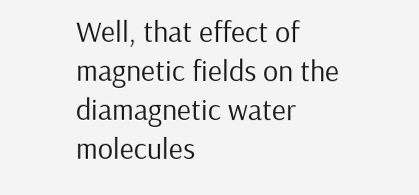Well, that effect of magnetic fields on the diamagnetic water molecules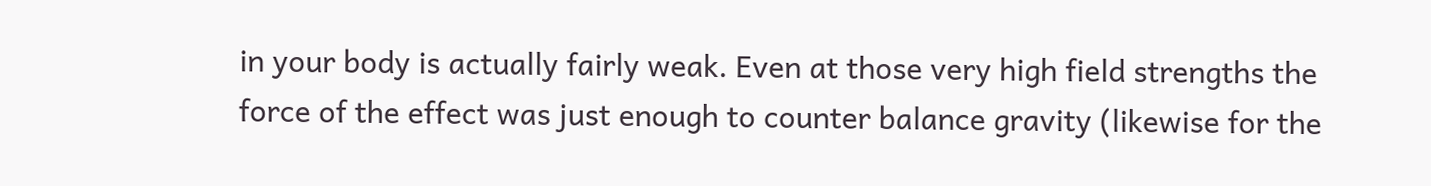in your body is actually fairly weak. Even at those very high field strengths the force of the effect was just enough to counter balance gravity (likewise for the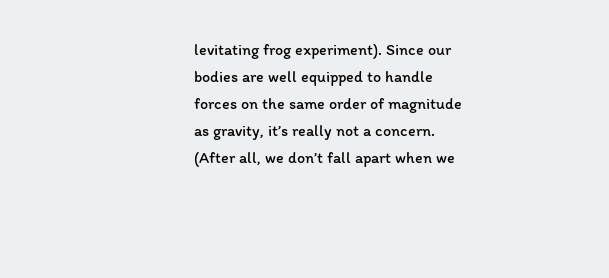levitating frog experiment). Since our bodies are well equipped to handle forces on the same order of magnitude as gravity, it’s really not a concern. (After all, we don’t fall apart when we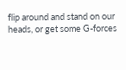flip around and stand on our heads, or get some G-forces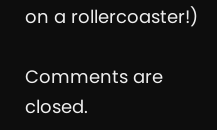on a rollercoaster!)

Comments are closed.